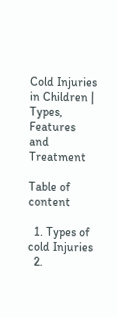Cold Injuries in Children | Types, Features and Treatment

Table of content

  1. Types of cold Injuries
  2.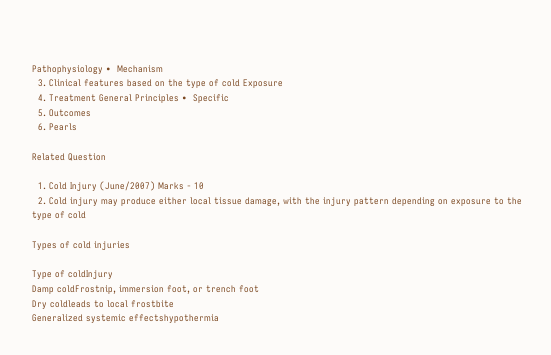Pathophysiology •  Mechanism
  3. Clinical features based on the type of cold Exposure
  4. Treatment General Principles •  Specific
  5. Outcomes
  6. Pearls

Related Question

  1. Cold Injury (June/2007) Marks - 10
  2. Cold injury may produce either local tissue damage, with the injury pattern depending on exposure to the type of cold

Types of cold injuries

Type of coldInjury
Damp coldFrostnip, immersion foot, or trench foot
Dry coldleads to local frostbite
Generalized systemic effectshypothermia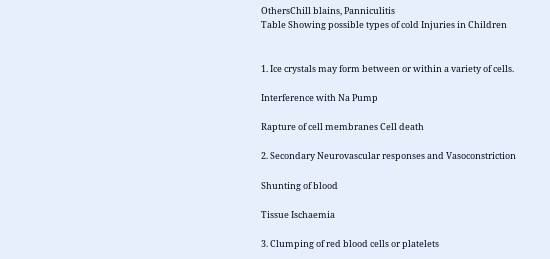OthersChill blains, Panniculitis
Table Showing possible types of cold Injuries in Children


1. Ice crystals may form between or within a variety of cells.

Interference with Na Pump

Rapture of cell membranes Cell death

2. Secondary Neurovascular responses and Vasoconstriction

Shunting of blood

Tissue Ischaemia

3. Clumping of red blood cells or platelets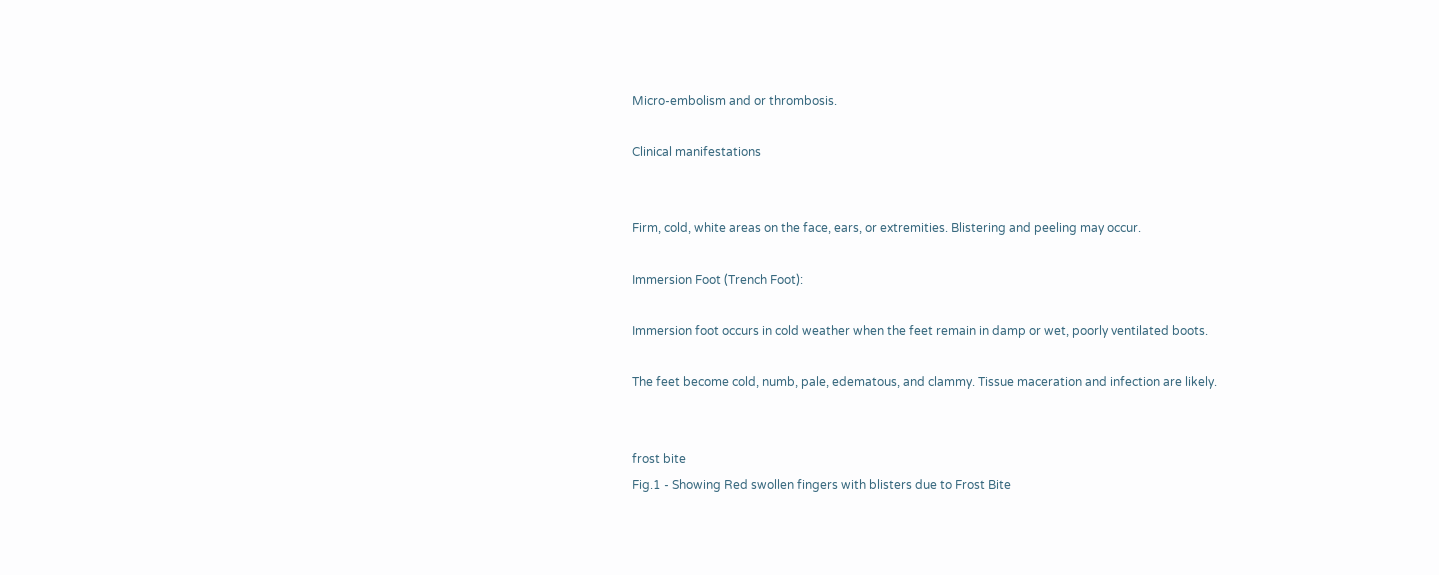Micro-embolism and or thrombosis.

Clinical manifestations


Firm, cold, white areas on the face, ears, or extremities. Blistering and peeling may occur.

Immersion Foot (Trench Foot):

Immersion foot occurs in cold weather when the feet remain in damp or wet, poorly ventilated boots.

The feet become cold, numb, pale, edematous, and clammy. Tissue maceration and infection are likely.


frost bite
Fig.1 - Showing Red swollen fingers with blisters due to Frost Bite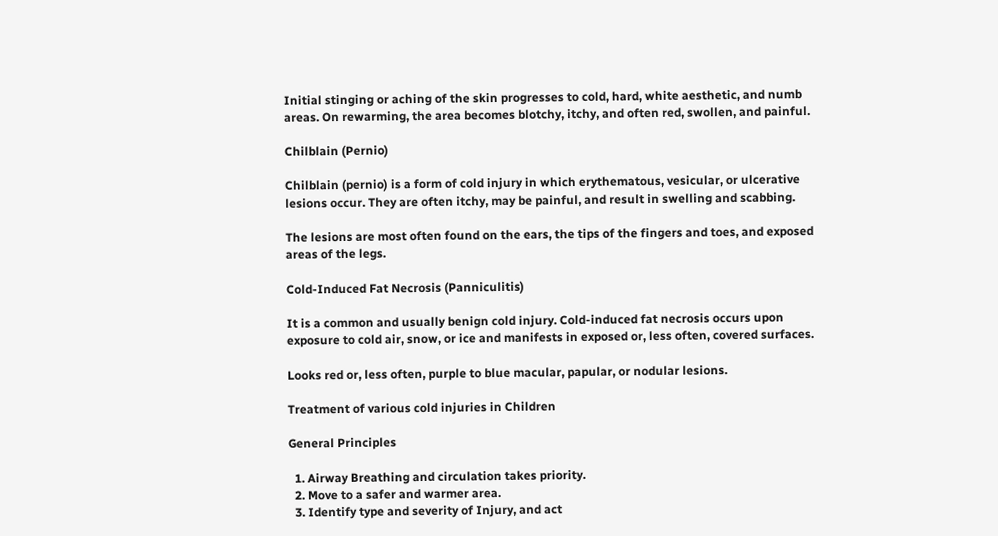Initial stinging or aching of the skin progresses to cold, hard, white aesthetic, and numb areas. On rewarming, the area becomes blotchy, itchy, and often red, swollen, and painful.

Chilblain (Pernio)

Chilblain (pernio) is a form of cold injury in which erythematous, vesicular, or ulcerative lesions occur. They are often itchy, may be painful, and result in swelling and scabbing.

The lesions are most often found on the ears, the tips of the fingers and toes, and exposed areas of the legs.

Cold-Induced Fat Necrosis (Panniculitis)

It is a common and usually benign cold injury. Cold-induced fat necrosis occurs upon exposure to cold air, snow, or ice and manifests in exposed or, less often, covered surfaces.

Looks red or, less often, purple to blue macular, papular, or nodular lesions.

Treatment of various cold injuries in Children

General Principles

  1. Airway Breathing and circulation takes priority.
  2. Move to a safer and warmer area.
  3. Identify type and severity of Injury, and act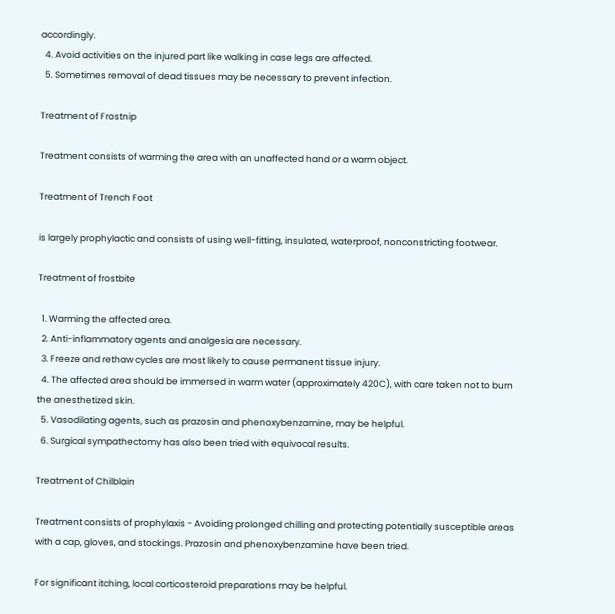accordingly.
  4. Avoid activities on the injured part like walking in case legs are affected.
  5. Sometimes removal of dead tissues may be necessary to prevent infection.

Treatment of Frostnip

Treatment consists of warming the area with an unaffected hand or a warm object.

Treatment of Trench Foot

is largely prophylactic and consists of using well-fitting, insulated, waterproof, nonconstricting footwear.

Treatment of frostbite

  1. Warming the affected area.
  2. Anti-inflammatory agents and analgesia are necessary.
  3. Freeze and rethaw cycles are most likely to cause permanent tissue injury.
  4. The affected area should be immersed in warm water (approximately 420C), with care taken not to burn the anesthetized skin.
  5. Vasodilating agents, such as prazosin and phenoxybenzamine, may be helpful.
  6. Surgical sympathectomy has also been tried with equivocal results.

Treatment of Chilblain

Treatment consists of prophylaxis - Avoiding prolonged chilling and protecting potentially susceptible areas with a cap, gloves, and stockings. Prazosin and phenoxybenzamine have been tried.

For significant itching, local corticosteroid preparations may be helpful.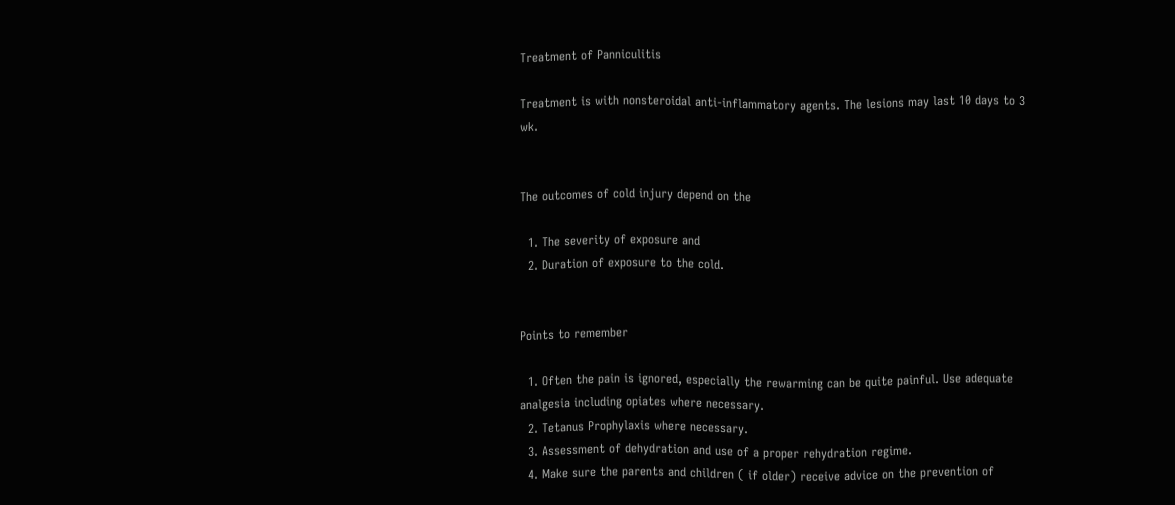Treatment of Panniculitis

Treatment is with nonsteroidal anti-inflammatory agents. The lesions may last 10 days to 3 wk.


The outcomes of cold injury depend on the

  1. The severity of exposure and
  2. Duration of exposure to the cold.


Points to remember

  1. Often the pain is ignored, especially the rewarming can be quite painful. Use adequate analgesia including opiates where necessary.
  2. Tetanus Prophylaxis where necessary.
  3. Assessment of dehydration and use of a proper rehydration regime.
  4. Make sure the parents and children ( if older) receive advice on the prevention of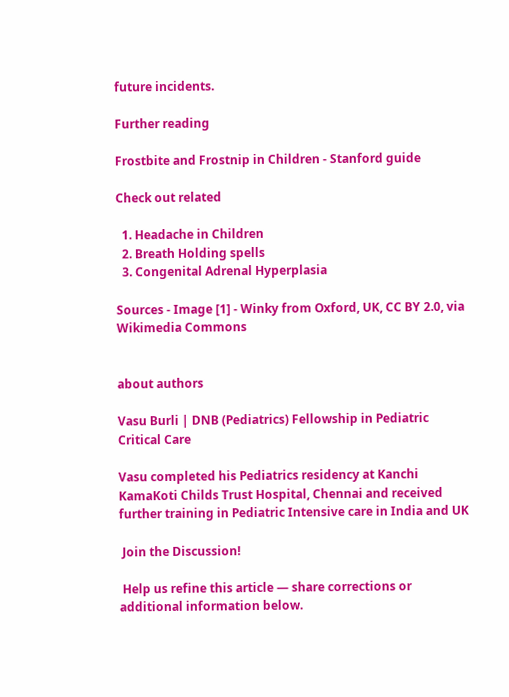future incidents.

Further reading

Frostbite and Frostnip in Children - Stanford guide

Check out related

  1. Headache in Children
  2. Breath Holding spells
  3. Congenital Adrenal Hyperplasia

Sources - Image [1] - Winky from Oxford, UK, CC BY 2.0, via Wikimedia Commons


about authors

Vasu Burli | DNB (Pediatrics) Fellowship in Pediatric Critical Care

Vasu completed his Pediatrics residency at Kanchi KamaKoti Childs Trust Hospital, Chennai and received further training in Pediatric Intensive care in India and UK

 Join the Discussion!

 Help us refine this article — share corrections or additional information below.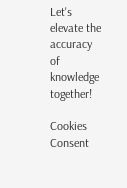Let's elevate the accuracy of knowledge together!

Cookies Consent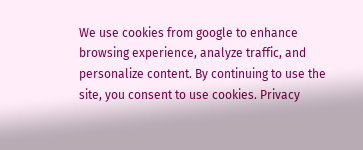We use cookies from google to enhance browsing experience, analyze traffic, and personalize content. By continuing to use the site, you consent to use cookies. Privacy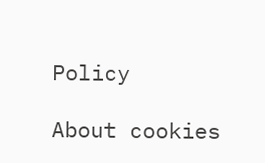Policy

About cookies